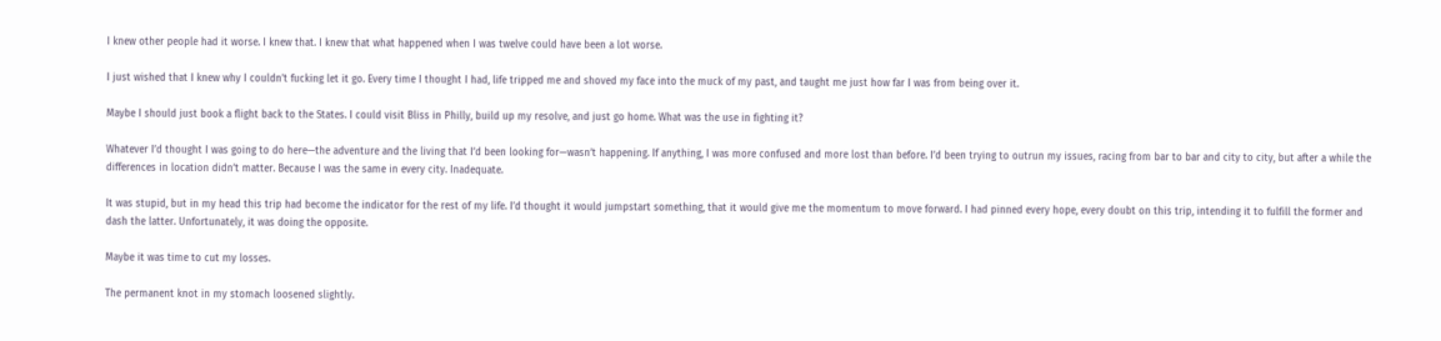I knew other people had it worse. I knew that. I knew that what happened when I was twelve could have been a lot worse.

I just wished that I knew why I couldn’t fucking let it go. Every time I thought I had, life tripped me and shoved my face into the muck of my past, and taught me just how far I was from being over it.

Maybe I should just book a flight back to the States. I could visit Bliss in Philly, build up my resolve, and just go home. What was the use in fighting it?

Whatever I’d thought I was going to do here—the adventure and the living that I’d been looking for—wasn’t happening. If anything, I was more confused and more lost than before. I’d been trying to outrun my issues, racing from bar to bar and city to city, but after a while the differences in location didn’t matter. Because I was the same in every city. Inadequate.

It was stupid, but in my head this trip had become the indicator for the rest of my life. I’d thought it would jumpstart something, that it would give me the momentum to move forward. I had pinned every hope, every doubt on this trip, intending it to fulfill the former and dash the latter. Unfortunately, it was doing the opposite.

Maybe it was time to cut my losses.

The permanent knot in my stomach loosened slightly.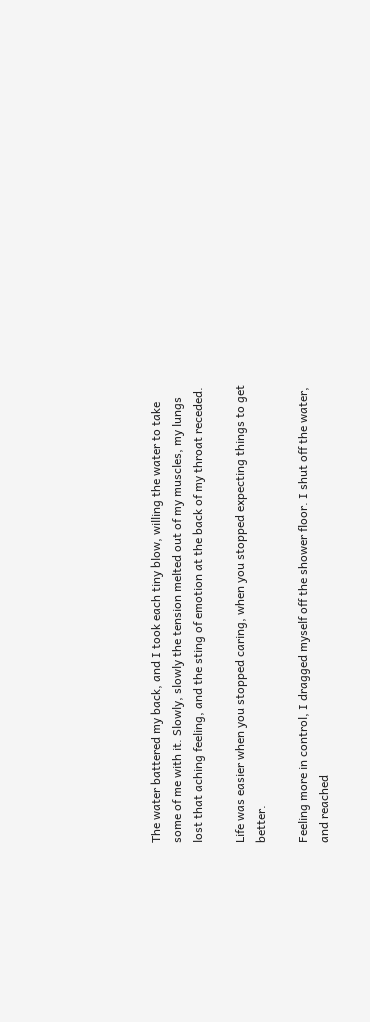The water battered my back, and I took each tiny blow, willing the water to take some of me with it. Slowly, slowly the tension melted out of my muscles, my lungs lost that aching feeling, and the sting of emotion at the back of my throat receded.

Life was easier when you stopped caring, when you stopped expecting things to get better.

Feeling more in control, I dragged myself off the shower floor. I shut off the water, and reached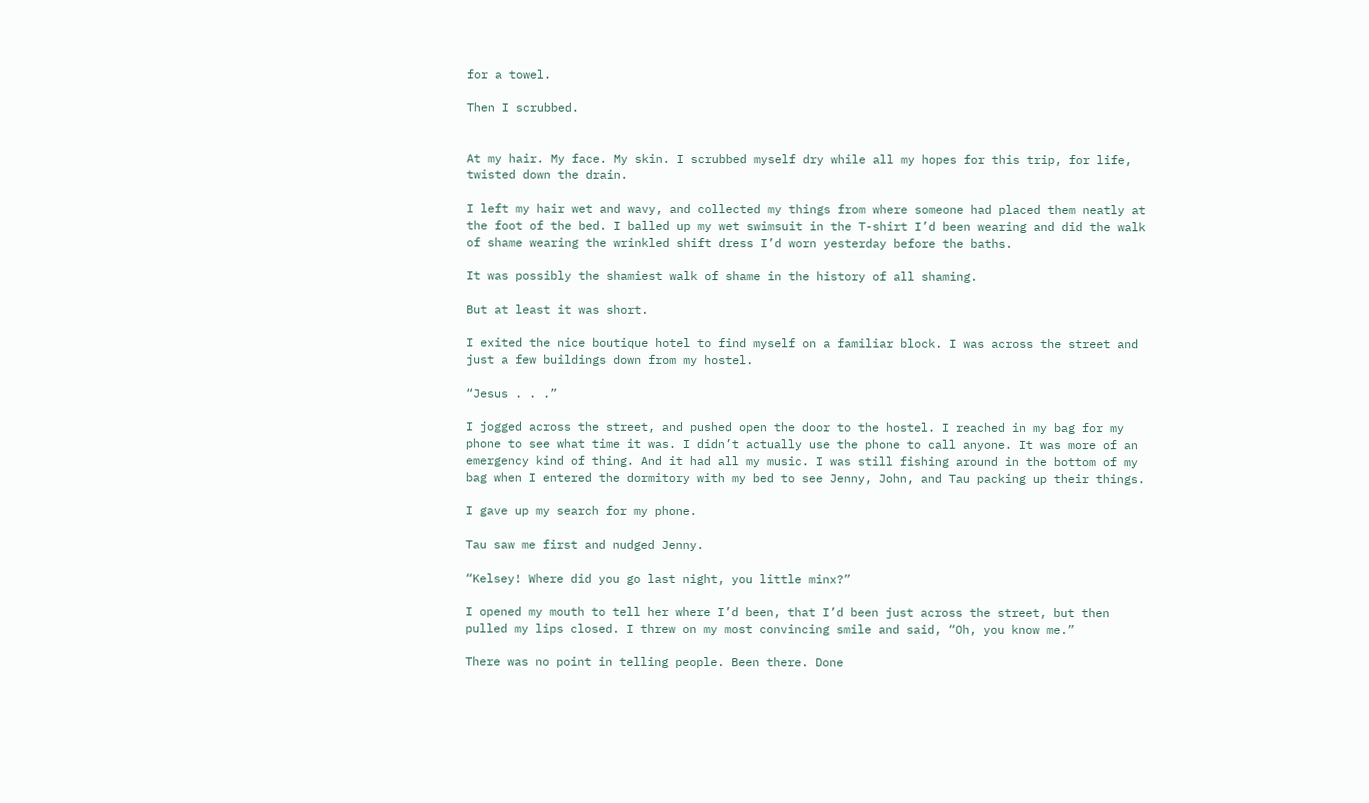for a towel.

Then I scrubbed.


At my hair. My face. My skin. I scrubbed myself dry while all my hopes for this trip, for life, twisted down the drain.

I left my hair wet and wavy, and collected my things from where someone had placed them neatly at the foot of the bed. I balled up my wet swimsuit in the T-shirt I’d been wearing and did the walk of shame wearing the wrinkled shift dress I’d worn yesterday before the baths.

It was possibly the shamiest walk of shame in the history of all shaming.

But at least it was short.

I exited the nice boutique hotel to find myself on a familiar block. I was across the street and just a few buildings down from my hostel.

“Jesus . . .”

I jogged across the street, and pushed open the door to the hostel. I reached in my bag for my phone to see what time it was. I didn’t actually use the phone to call anyone. It was more of an emergency kind of thing. And it had all my music. I was still fishing around in the bottom of my bag when I entered the dormitory with my bed to see Jenny, John, and Tau packing up their things.

I gave up my search for my phone.

Tau saw me first and nudged Jenny.

“Kelsey! Where did you go last night, you little minx?”

I opened my mouth to tell her where I’d been, that I’d been just across the street, but then pulled my lips closed. I threw on my most convincing smile and said, “Oh, you know me.”

There was no point in telling people. Been there. Done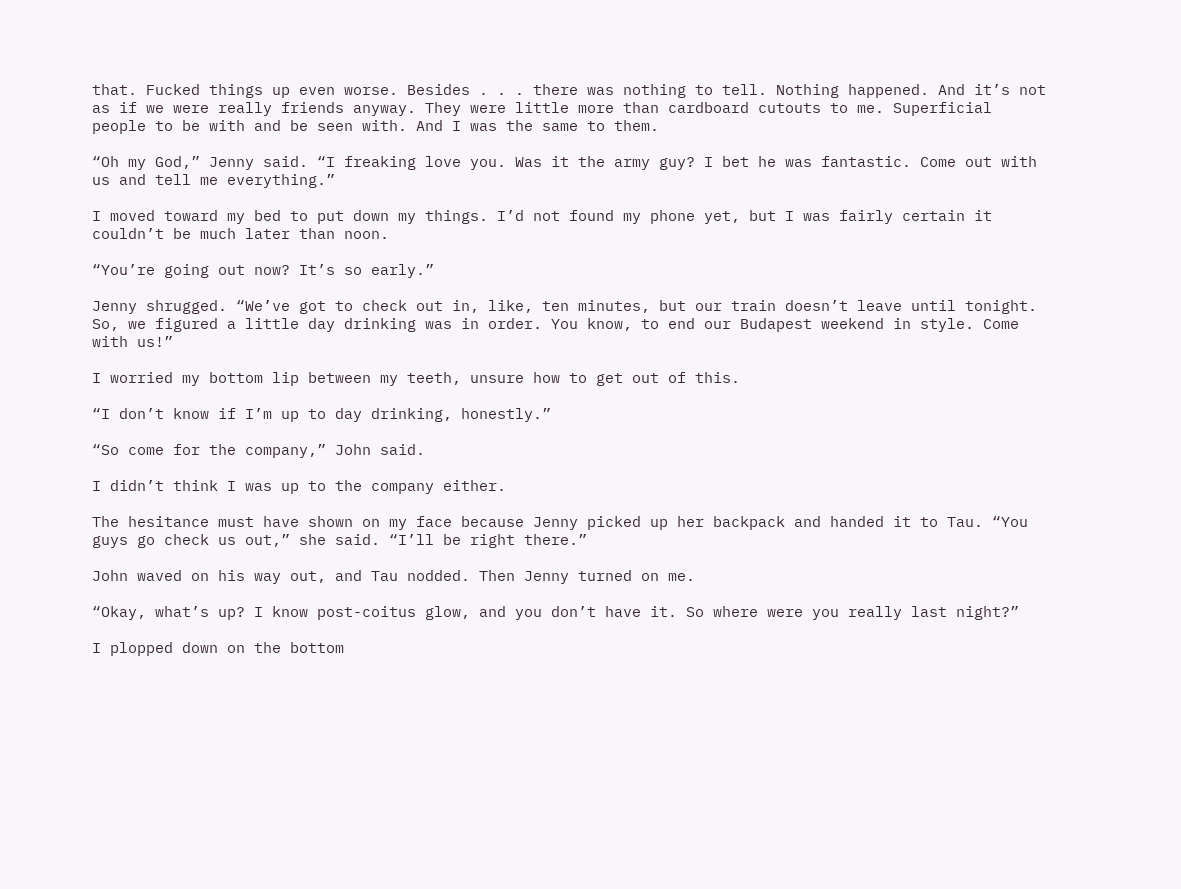that. Fucked things up even worse. Besides . . . there was nothing to tell. Nothing happened. And it’s not as if we were really friends anyway. They were little more than cardboard cutouts to me. Superficial people to be with and be seen with. And I was the same to them.

“Oh my God,” Jenny said. “I freaking love you. Was it the army guy? I bet he was fantastic. Come out with us and tell me everything.”

I moved toward my bed to put down my things. I’d not found my phone yet, but I was fairly certain it couldn’t be much later than noon.

“You’re going out now? It’s so early.”

Jenny shrugged. “We’ve got to check out in, like, ten minutes, but our train doesn’t leave until tonight. So, we figured a little day drinking was in order. You know, to end our Budapest weekend in style. Come with us!”

I worried my bottom lip between my teeth, unsure how to get out of this.

“I don’t know if I’m up to day drinking, honestly.”

“So come for the company,” John said.

I didn’t think I was up to the company either.

The hesitance must have shown on my face because Jenny picked up her backpack and handed it to Tau. “You guys go check us out,” she said. “I’ll be right there.”

John waved on his way out, and Tau nodded. Then Jenny turned on me.

“Okay, what’s up? I know post-coitus glow, and you don’t have it. So where were you really last night?”

I plopped down on the bottom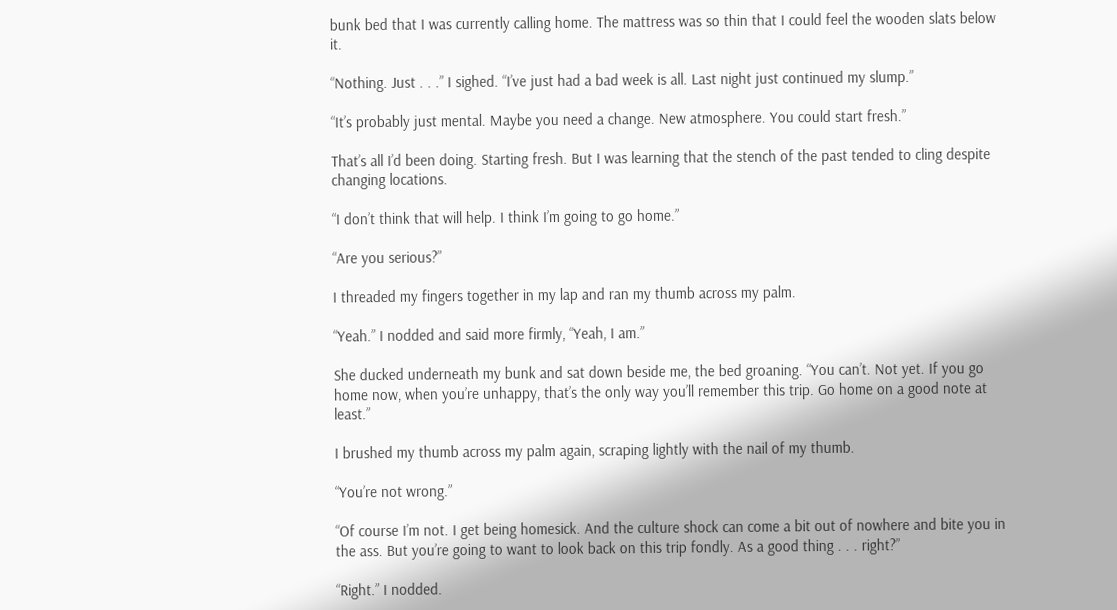bunk bed that I was currently calling home. The mattress was so thin that I could feel the wooden slats below it.

“Nothing. Just . . .” I sighed. “I’ve just had a bad week is all. Last night just continued my slump.”

“It’s probably just mental. Maybe you need a change. New atmosphere. You could start fresh.”

That’s all I’d been doing. Starting fresh. But I was learning that the stench of the past tended to cling despite changing locations.

“I don’t think that will help. I think I’m going to go home.”

“Are you serious?”

I threaded my fingers together in my lap and ran my thumb across my palm.

“Yeah.” I nodded and said more firmly, “Yeah, I am.”

She ducked underneath my bunk and sat down beside me, the bed groaning. “You can’t. Not yet. If you go home now, when you’re unhappy, that’s the only way you’ll remember this trip. Go home on a good note at least.”

I brushed my thumb across my palm again, scraping lightly with the nail of my thumb.

“You’re not wrong.”

“Of course I’m not. I get being homesick. And the culture shock can come a bit out of nowhere and bite you in the ass. But you’re going to want to look back on this trip fondly. As a good thing . . . right?”

“Right.” I nodded.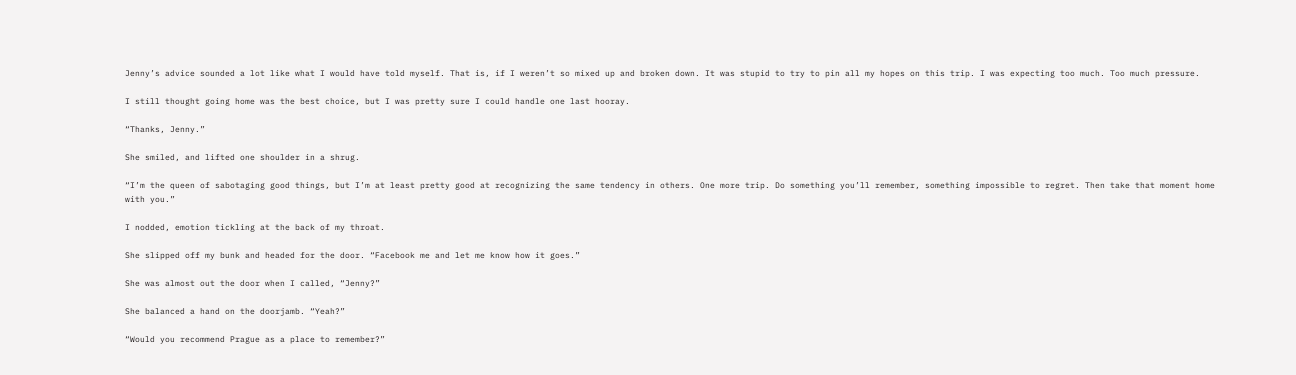Jenny’s advice sounded a lot like what I would have told myself. That is, if I weren’t so mixed up and broken down. It was stupid to try to pin all my hopes on this trip. I was expecting too much. Too much pressure.

I still thought going home was the best choice, but I was pretty sure I could handle one last hooray.

“Thanks, Jenny.”

She smiled, and lifted one shoulder in a shrug.

“I’m the queen of sabotaging good things, but I’m at least pretty good at recognizing the same tendency in others. One more trip. Do something you’ll remember, something impossible to regret. Then take that moment home with you.”

I nodded, emotion tickling at the back of my throat.

She slipped off my bunk and headed for the door. “Facebook me and let me know how it goes.”

She was almost out the door when I called, “Jenny?”

She balanced a hand on the doorjamb. “Yeah?”

“Would you recommend Prague as a place to remember?”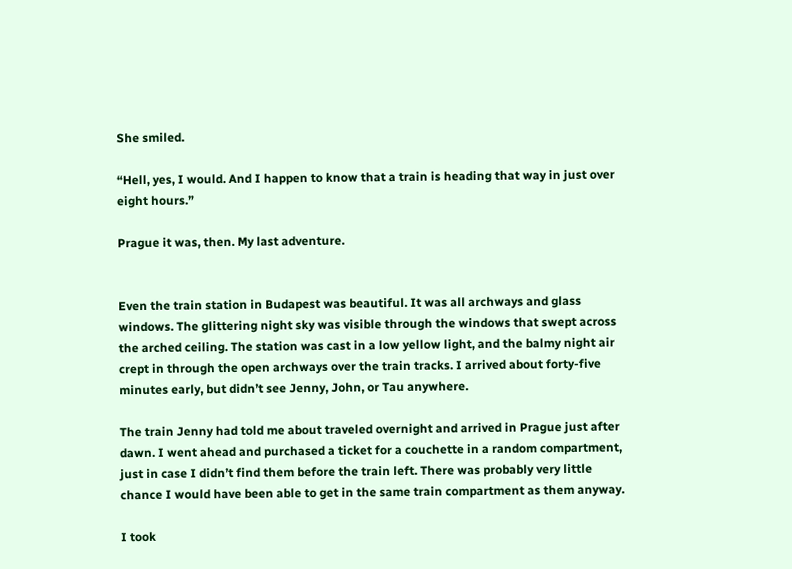She smiled.

“Hell, yes, I would. And I happen to know that a train is heading that way in just over eight hours.”

Prague it was, then. My last adventure.


Even the train station in Budapest was beautiful. It was all archways and glass windows. The glittering night sky was visible through the windows that swept across the arched ceiling. The station was cast in a low yellow light, and the balmy night air crept in through the open archways over the train tracks. I arrived about forty-five minutes early, but didn’t see Jenny, John, or Tau anywhere.

The train Jenny had told me about traveled overnight and arrived in Prague just after dawn. I went ahead and purchased a ticket for a couchette in a random compartment, just in case I didn’t find them before the train left. There was probably very little chance I would have been able to get in the same train compartment as them anyway.

I took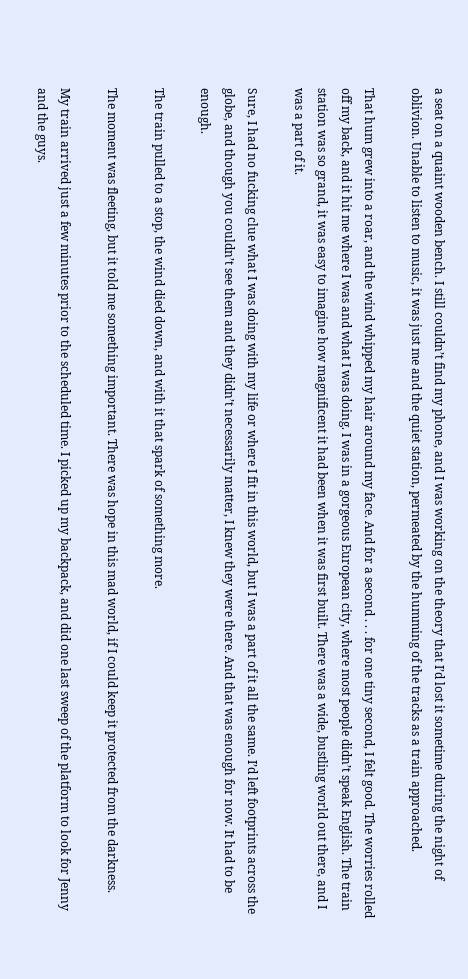a seat on a quaint wooden bench. I still couldn’t find my phone, and I was working on the theory that I’d lost it sometime during the night of oblivion. Unable to listen to music, it was just me and the quiet station, permeated by the humming of the tracks as a train approached.

That hum grew into a roar, and the wind whipped my hair around my face. And for a second . . . for one tiny second, I felt good. The worries rolled off my back, and it hit me where I was and what I was doing. I was in a gorgeous European city, where most people didn’t speak English. The train station was so grand, it was easy to imagine how magnificent it had been when it was first built. There was a wide, bustling world out there, and I was a part of it.

Sure, I had no fucking clue what I was doing with my life or where I fit in this world, but I was a part of it all the same. I’d left footprints across the globe, and though you couldn’t see them and they didn’t necessarily matter, I knew they were there. And that was enough for now. It had to be enough.

The train pulled to a stop, the wind died down, and with it that spark of something more.

The moment was fleeting, but it told me something important. There was hope in this mad world, if I could keep it protected from the darkness.

My train arrived just a few minutes prior to the scheduled time. I picked up my backpack, and did one last sweep of the platform to look for Jenny and the guys.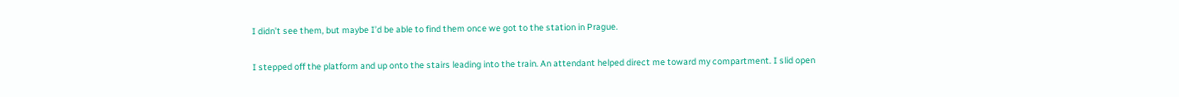I didn’t see them, but maybe I’d be able to find them once we got to the station in Prague.

I stepped off the platform and up onto the stairs leading into the train. An attendant helped direct me toward my compartment. I slid open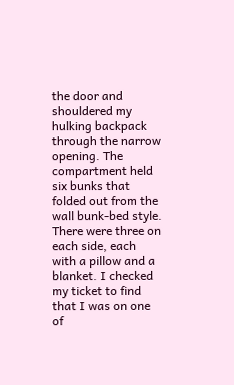the door and shouldered my hulking backpack through the narrow opening. The compartment held six bunks that folded out from the wall bunk-bed style. There were three on each side, each with a pillow and a blanket. I checked my ticket to find that I was on one of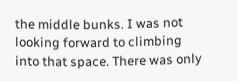the middle bunks. I was not looking forward to climbing into that space. There was only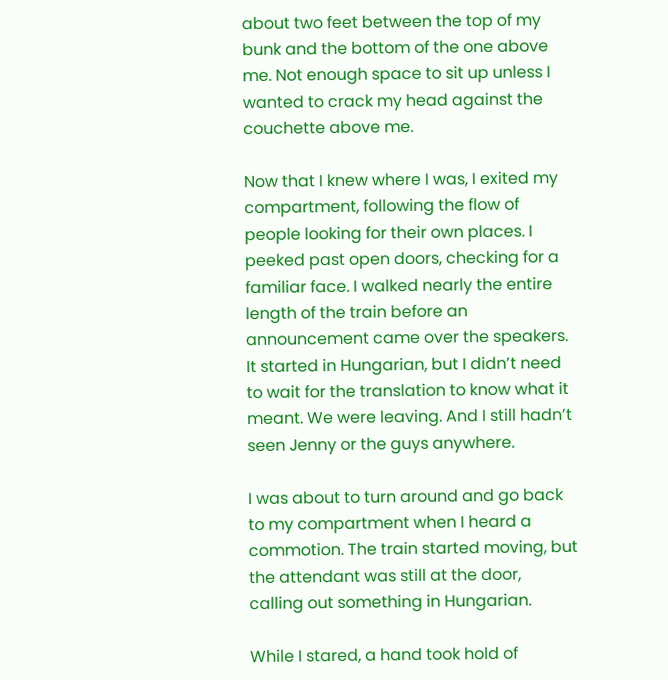about two feet between the top of my bunk and the bottom of the one above me. Not enough space to sit up unless I wanted to crack my head against the couchette above me.

Now that I knew where I was, I exited my compartment, following the flow of people looking for their own places. I peeked past open doors, checking for a familiar face. I walked nearly the entire length of the train before an announcement came over the speakers. It started in Hungarian, but I didn’t need to wait for the translation to know what it meant. We were leaving. And I still hadn’t seen Jenny or the guys anywhere.

I was about to turn around and go back to my compartment when I heard a commotion. The train started moving, but the attendant was still at the door, calling out something in Hungarian.

While I stared, a hand took hold of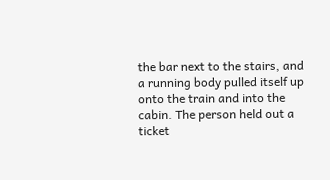the bar next to the stairs, and a running body pulled itself up onto the train and into the cabin. The person held out a ticket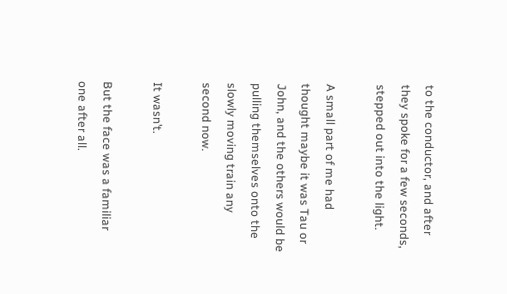to the conductor, and after they spoke for a few seconds, stepped out into the light.

A small part of me had thought maybe it was Tau or John, and the others would be pulling themselves onto the slowly moving train any second now.

It wasn’t.

But the face was a familiar one after all.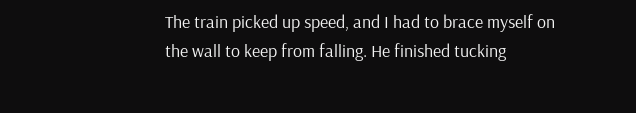The train picked up speed, and I had to brace myself on the wall to keep from falling. He finished tucking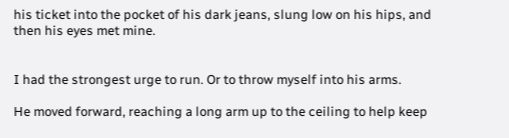his ticket into the pocket of his dark jeans, slung low on his hips, and then his eyes met mine.


I had the strongest urge to run. Or to throw myself into his arms.

He moved forward, reaching a long arm up to the ceiling to help keep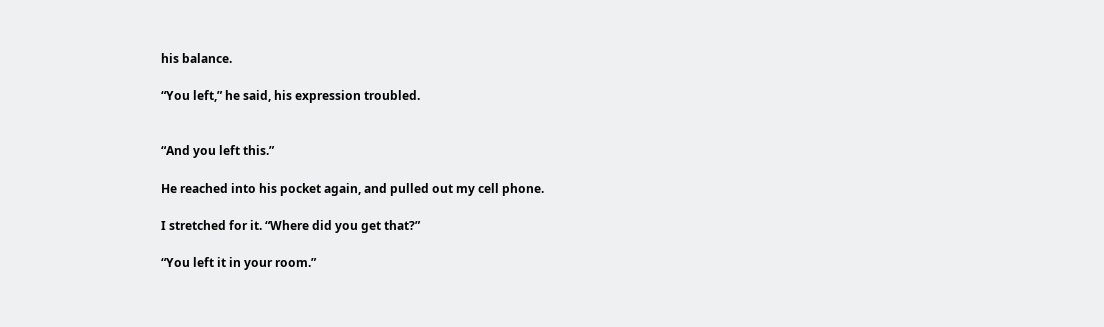his balance.

“You left,” he said, his expression troubled.


“And you left this.”

He reached into his pocket again, and pulled out my cell phone.

I stretched for it. “Where did you get that?”

“You left it in your room.”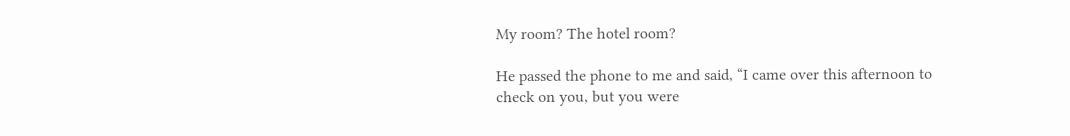My room? The hotel room?

He passed the phone to me and said, “I came over this afternoon to check on you, but you were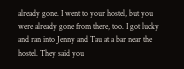already gone. I went to your hostel, but you were already gone from there, too. I got lucky and ran into Jenny and Tau at a bar near the hostel. They said you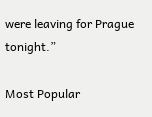were leaving for Prague tonight.”

Most Popular